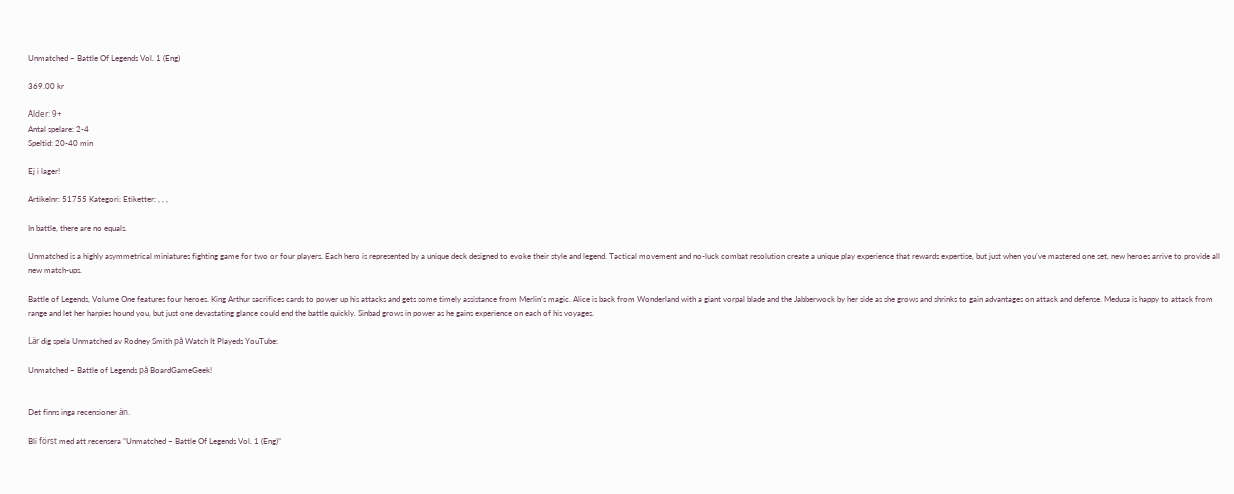Unmatched – Battle Of Legends Vol. 1 (Eng)

369.00 kr

Ålder: 9+
Antal spelare: 2-4
Speltid: 20-40 min

Ej i lager!

Artikelnr: 51755 Kategori: Etiketter: , , ,

In battle, there are no equals.

Unmatched is a highly asymmetrical miniatures fighting game for two or four players. Each hero is represented by a unique deck designed to evoke their style and legend. Tactical movement and no-luck combat resolution create a unique play experience that rewards expertise, but just when you’ve mastered one set, new heroes arrive to provide all new match-ups.

Battle of Legends, Volume One features four heroes. King Arthur sacrifices cards to power up his attacks and gets some timely assistance from Merlin’s magic. Alice is back from Wonderland with a giant vorpal blade and the Jabberwock by her side as she grows and shrinks to gain advantages on attack and defense. Medusa is happy to attack from range and let her harpies hound you, but just one devastating glance could end the battle quickly. Sinbad grows in power as he gains experience on each of his voyages.

Lär dig spela Unmatched av Rodney Smith på Watch It Playeds YouTube:

Unmatched – Battle of Legends på BoardGameGeek!


Det finns inga recensioner än.

Bli först med att recensera ”Unmatched – Battle Of Legends Vol. 1 (Eng)”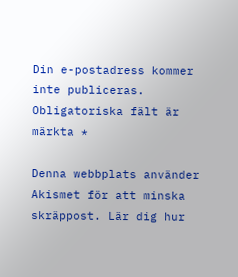Din e-postadress kommer inte publiceras. Obligatoriska fält är märkta *

Denna webbplats använder Akismet för att minska skräppost. Lär dig hur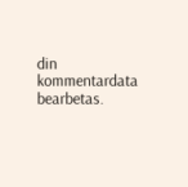din kommentardata bearbetas.